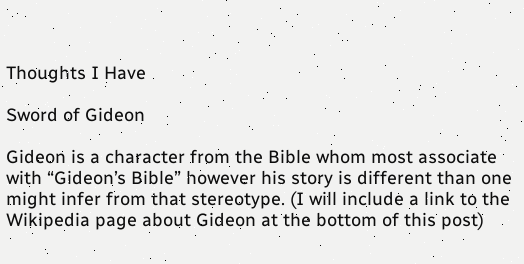Thoughts I Have

Sword of Gideon

Gideon is a character from the Bible whom most associate with “Gideon’s Bible” however his story is different than one might infer from that stereotype. (I will include a link to the Wikipedia page about Gideon at the bottom of this post)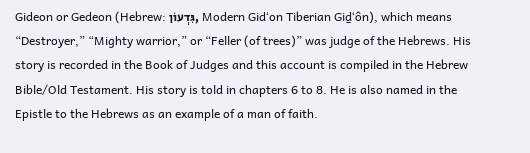Gideon or Gedeon (Hebrew: גִּדְעוֹן, Modern Gidʻon Tiberian Giḏʻôn), which means “Destroyer,” “Mighty warrior,” or “Feller (of trees)” was judge of the Hebrews. His story is recorded in the Book of Judges and this account is compiled in the Hebrew Bible/Old Testament. His story is told in chapters 6 to 8. He is also named in the Epistle to the Hebrews as an example of a man of faith.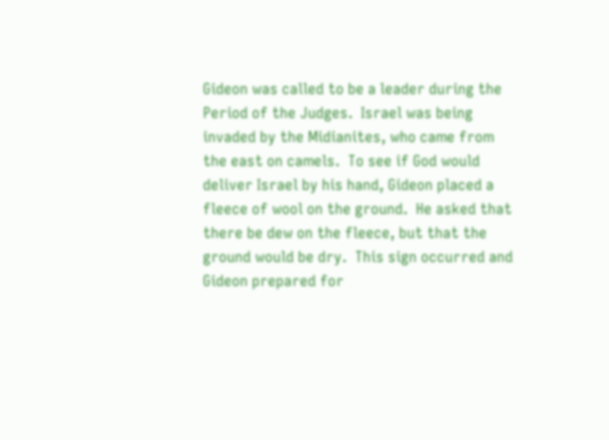Gideon was called to be a leader during the Period of the Judges.  Israel was being invaded by the Midianites, who came from the east on camels.  To see if God would deliver Israel by his hand, Gideon placed a fleece of wool on the ground.  He asked that there be dew on the fleece, but that the ground would be dry.  This sign occurred and Gideon prepared for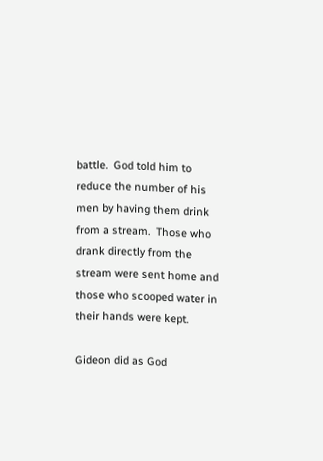battle.  God told him to reduce the number of his men by having them drink from a stream.  Those who drank directly from the stream were sent home and those who scooped water in their hands were kept.

Gideon did as God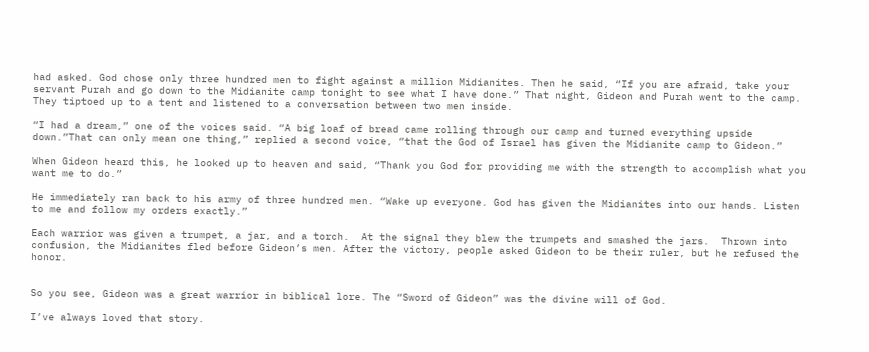had asked. God chose only three hundred men to fight against a million Midianites. Then he said, “If you are afraid, take your servant Purah and go down to the Midianite camp tonight to see what I have done.” That night, Gideon and Purah went to the camp. They tiptoed up to a tent and listened to a conversation between two men inside.

“I had a dream,” one of the voices said. “A big loaf of bread came rolling through our camp and turned everything upside down.”That can only mean one thing,” replied a second voice, “that the God of Israel has given the Midianite camp to Gideon.”

When Gideon heard this, he looked up to heaven and said, “Thank you God for providing me with the strength to accomplish what you want me to do.”

He immediately ran back to his army of three hundred men. “Wake up everyone. God has given the Midianites into our hands. Listen to me and follow my orders exactly.”

Each warrior was given a trumpet, a jar, and a torch.  At the signal they blew the trumpets and smashed the jars.  Thrown into confusion, the Midianites fled before Gideon’s men. After the victory, people asked Gideon to be their ruler, but he refused the honor.


So you see, Gideon was a great warrior in biblical lore. The “Sword of Gideon” was the divine will of God.

I’ve always loved that story.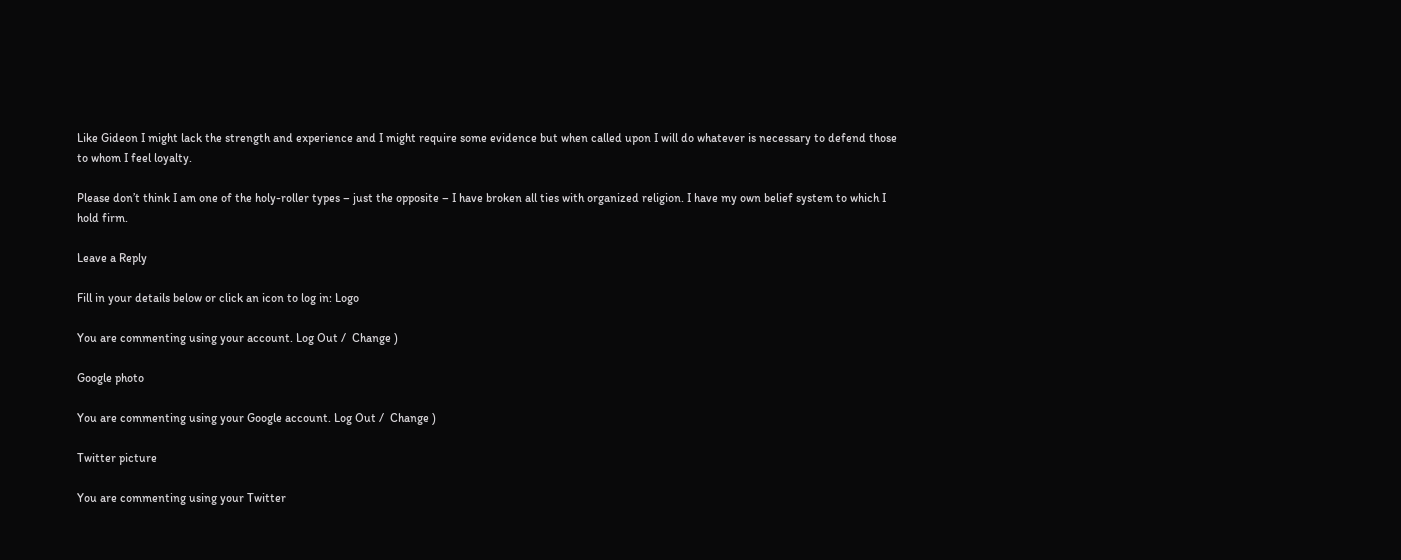Like Gideon I might lack the strength and experience and I might require some evidence but when called upon I will do whatever is necessary to defend those to whom I feel loyalty.

Please don’t think I am one of the holy-roller types – just the opposite – I have broken all ties with organized religion. I have my own belief system to which I hold firm.

Leave a Reply

Fill in your details below or click an icon to log in: Logo

You are commenting using your account. Log Out /  Change )

Google photo

You are commenting using your Google account. Log Out /  Change )

Twitter picture

You are commenting using your Twitter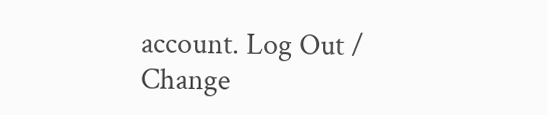account. Log Out /  Change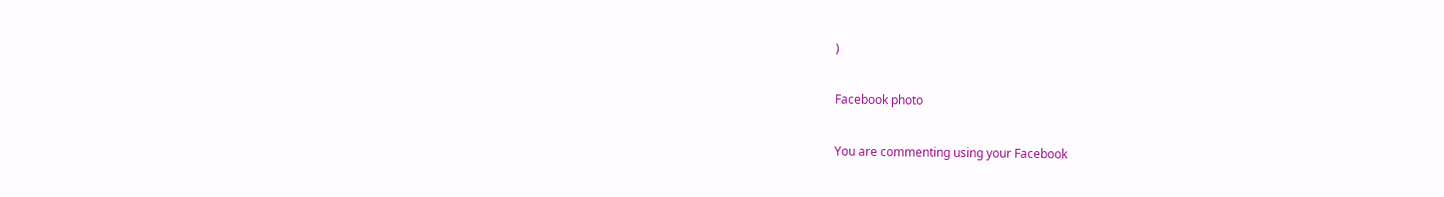)

Facebook photo

You are commenting using your Facebook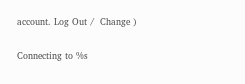account. Log Out /  Change )

Connecting to %s